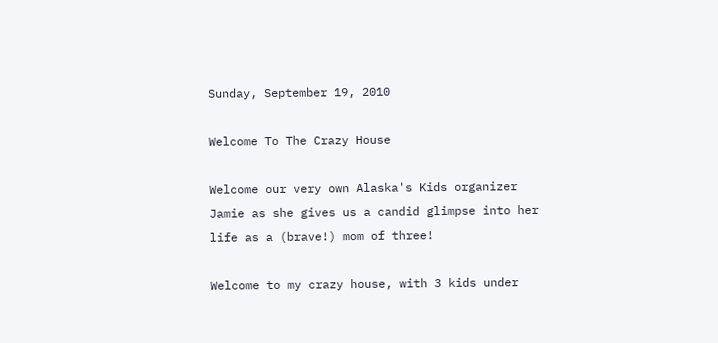Sunday, September 19, 2010

Welcome To The Crazy House

Welcome our very own Alaska's Kids organizer Jamie as she gives us a candid glimpse into her life as a (brave!) mom of three!

Welcome to my crazy house, with 3 kids under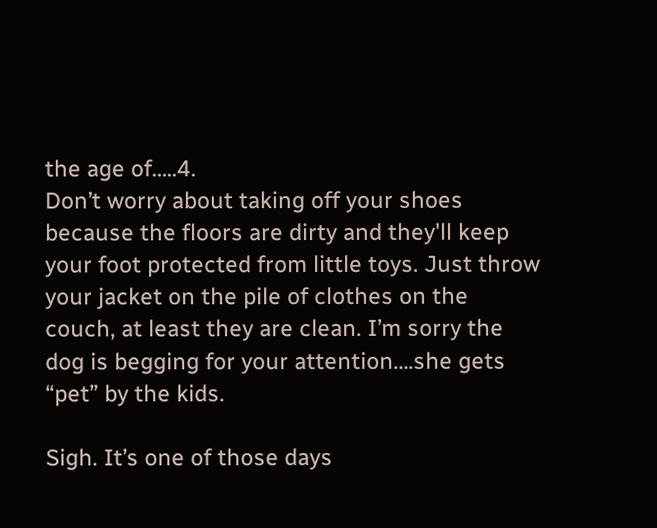the age of…..4.
Don’t worry about taking off your shoes because the floors are dirty and they'll keep your foot protected from little toys. Just throw your jacket on the pile of clothes on the couch, at least they are clean. I’m sorry the dog is begging for your attention….she gets “pet” by the kids.

Sigh. It’s one of those days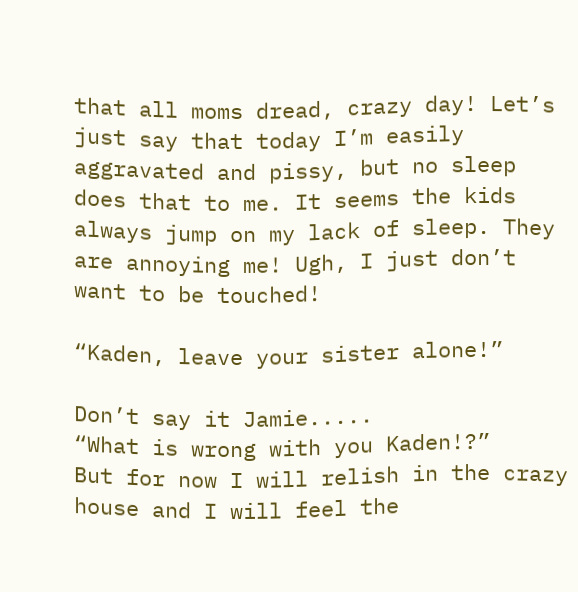that all moms dread, crazy day! Let’s just say that today I’m easily aggravated and pissy, but no sleep does that to me. It seems the kids always jump on my lack of sleep. They are annoying me! Ugh, I just don’t want to be touched!

“Kaden, leave your sister alone!”

Don’t say it Jamie.....
“What is wrong with you Kaden!?”
But for now I will relish in the crazy house and I will feel the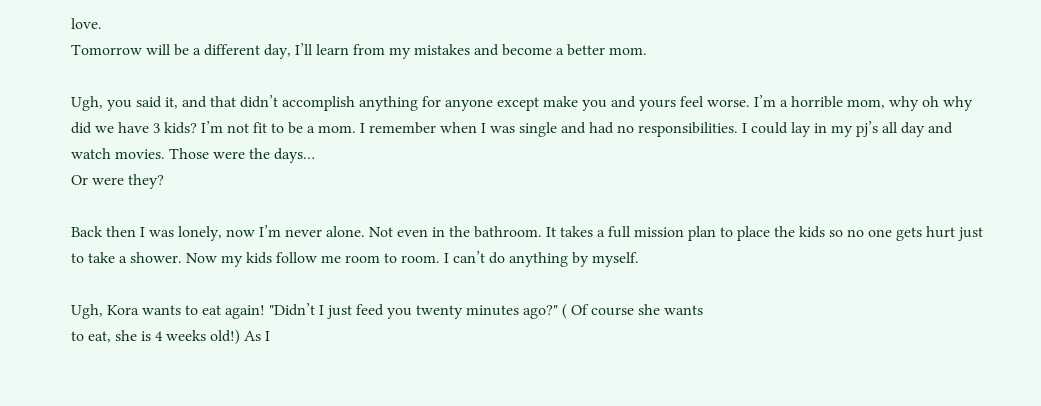love.
Tomorrow will be a different day, I’ll learn from my mistakes and become a better mom.

Ugh, you said it, and that didn’t accomplish anything for anyone except make you and yours feel worse. I’m a horrible mom, why oh why did we have 3 kids? I’m not fit to be a mom. I remember when I was single and had no responsibilities. I could lay in my pj’s all day and watch movies. Those were the days…
Or were they?

Back then I was lonely, now I’m never alone. Not even in the bathroom. It takes a full mission plan to place the kids so no one gets hurt just to take a shower. Now my kids follow me room to room. I can’t do anything by myself.

Ugh, Kora wants to eat again! "Didn’t I just feed you twenty minutes ago?" ( Of course she wants
to eat, she is 4 weeks old!) As I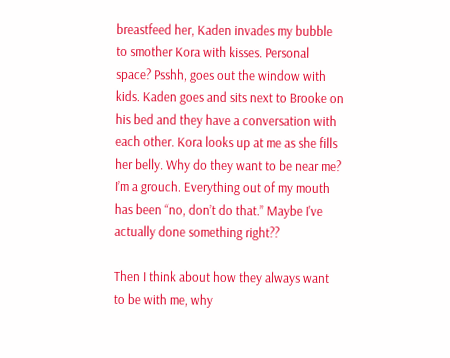breastfeed her, Kaden invades my bubble to smother Kora with kisses. Personal space? Psshh, goes out the window with kids. Kaden goes and sits next to Brooke on his bed and they have a conversation with each other. Kora looks up at me as she fills her belly. Why do they want to be near me? I’m a grouch. Everything out of my mouth has been “no, don’t do that.” Maybe I've actually done something right??

Then I think about how they always want to be with me, why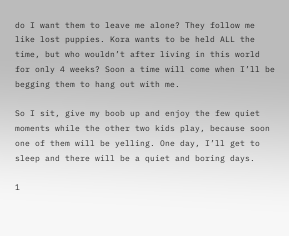do I want them to leave me alone? They follow me like lost puppies. Kora wants to be held ALL the time, but who wouldn’t after living in this world for only 4 weeks? Soon a time will come when I’ll be begging them to hang out with me.

So I sit, give my boob up and enjoy the few quiet moments while the other two kids play, because soon one of them will be yelling. One day, I’ll get to sleep and there will be a quiet and boring days.

1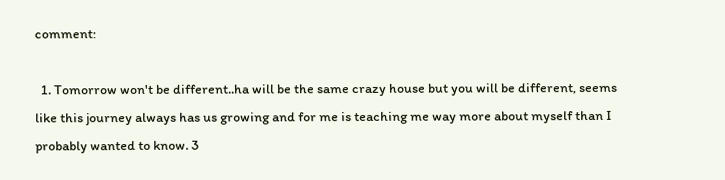comment:

  1. Tomorrow won't be different..ha will be the same crazy house but you will be different, seems like this journey always has us growing and for me is teaching me way more about myself than I probably wanted to know. 3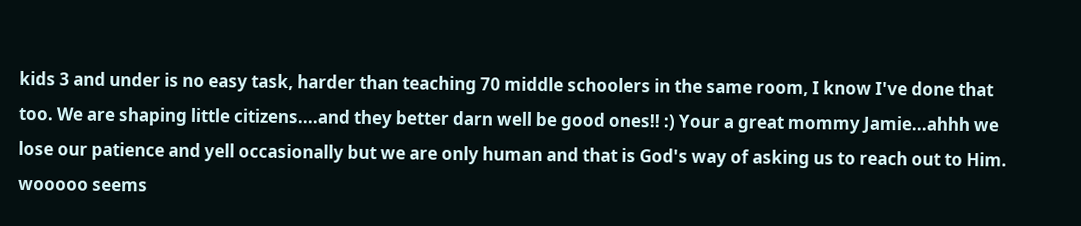kids 3 and under is no easy task, harder than teaching 70 middle schoolers in the same room, I know I've done that too. We are shaping little citizens....and they better darn well be good ones!! :) Your a great mommy Jamie...ahhh we lose our patience and yell occasionally but we are only human and that is God's way of asking us to reach out to Him. wooooo seems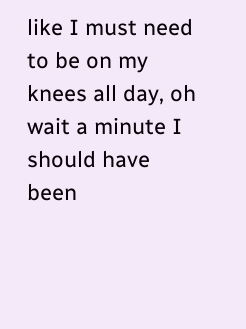like I must need to be on my knees all day, oh wait a minute I should have been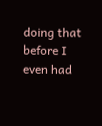doing that before I even had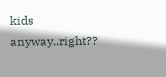kids anyway..right??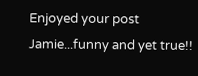Enjoyed your post Jamie...funny and yet true!!